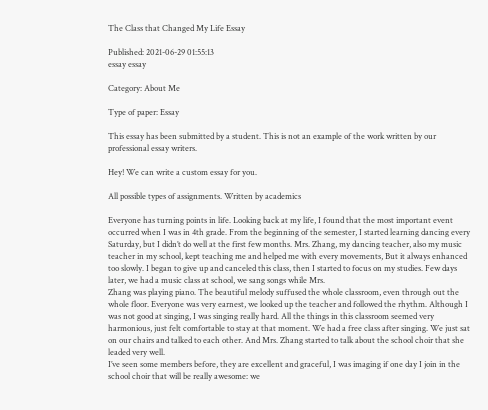The Class that Changed My Life Essay

Published: 2021-06-29 01:55:13
essay essay

Category: About Me

Type of paper: Essay

This essay has been submitted by a student. This is not an example of the work written by our professional essay writers.

Hey! We can write a custom essay for you.

All possible types of assignments. Written by academics

Everyone has turning points in life. Looking back at my life, I found that the most important event occurred when I was in 4th grade. From the beginning of the semester, I started learning dancing every Saturday, but I didn’t do well at the first few months. Mrs. Zhang, my dancing teacher, also my music teacher in my school, kept teaching me and helped me with every movements, But it always enhanced too slowly. I began to give up and canceled this class, then I started to focus on my studies. Few days later, we had a music class at school, we sang songs while Mrs.
Zhang was playing piano. The beautiful melody suffused the whole classroom, even through out the whole floor. Everyone was very earnest, we looked up the teacher and followed the rhythm. Although I was not good at singing, I was singing really hard. All the things in this classroom seemed very harmonious, just felt comfortable to stay at that moment. We had a free class after singing. We just sat on our chairs and talked to each other. And Mrs. Zhang started to talk about the school choir that she leaded very well.
I’ve seen some members before, they are excellent and graceful, I was imaging if one day I join in the school choir that will be really awesome: we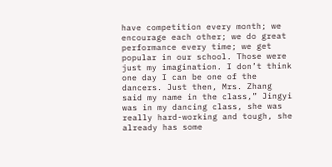have competition every month; we encourage each other; we do great performance every time; we get popular in our school. Those were just my imagination. I don’t think one day I can be one of the dancers. Just then, Mrs. Zhang said my name in the class,” Jingyi was in my dancing class, she was really hard-working and tough, she already has some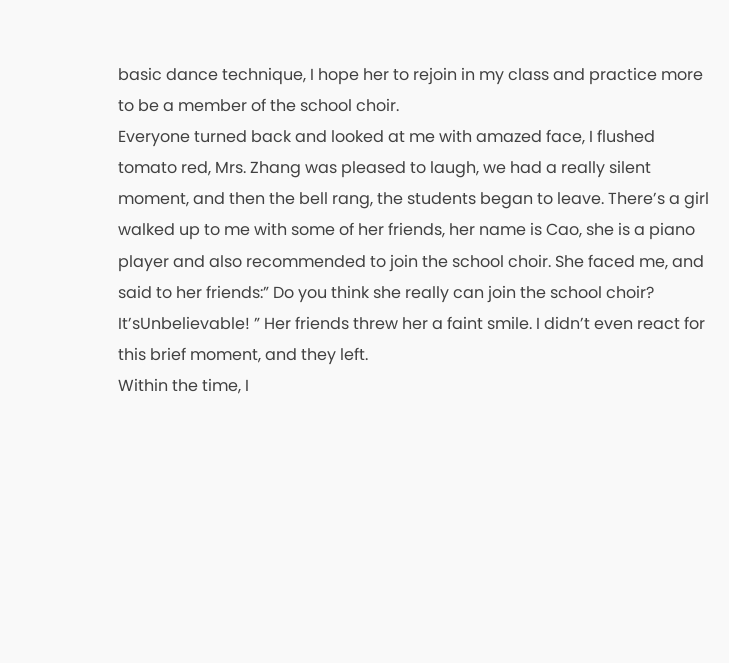basic dance technique, I hope her to rejoin in my class and practice more to be a member of the school choir.
Everyone turned back and looked at me with amazed face, I flushed tomato red, Mrs. Zhang was pleased to laugh, we had a really silent moment, and then the bell rang, the students began to leave. There’s a girl walked up to me with some of her friends, her name is Cao, she is a piano player and also recommended to join the school choir. She faced me, and said to her friends:” Do you think she really can join the school choir? It’sUnbelievable! ” Her friends threw her a faint smile. I didn’t even react for this brief moment, and they left.
Within the time, I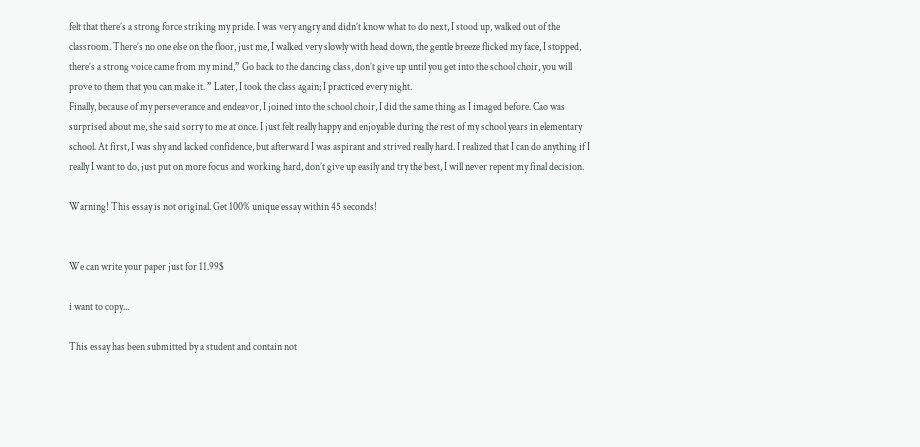felt that there’s a strong force striking my pride. I was very angry and didn’t know what to do next, I stood up, walked out of the classroom. There’s no one else on the floor, just me, I walked very slowly with head down, the gentle breeze flicked my face, I stopped, there’s a strong voice came from my mind,” Go back to the dancing class, don’t give up until you get into the school choir, you will prove to them that you can make it. ” Later, I took the class again; I practiced every night.
Finally, because of my perseverance and endeavor, I joined into the school choir, I did the same thing as I imaged before. Cao was surprised about me, she said sorry to me at once. I just felt really happy and enjoyable during the rest of my school years in elementary school. At first, I was shy and lacked confidence, but afterward I was aspirant and strived really hard. I realized that I can do anything if I really I want to do, just put on more focus and working hard, don’t give up easily and try the best, I will never repent my final decision.

Warning! This essay is not original. Get 100% unique essay within 45 seconds!


We can write your paper just for 11.99$

i want to copy...

This essay has been submitted by a student and contain not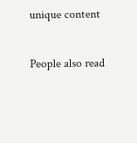unique content

People also read